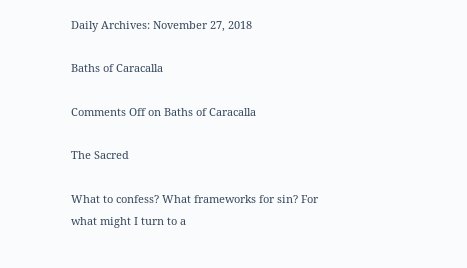Daily Archives: November 27, 2018

Baths of Caracalla

Comments Off on Baths of Caracalla

The Sacred

What to confess? What frameworks for sin? For what might I turn to a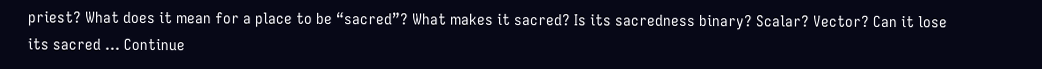priest? What does it mean for a place to be “sacred”? What makes it sacred? Is its sacredness binary? Scalar? Vector? Can it lose its sacred … Continue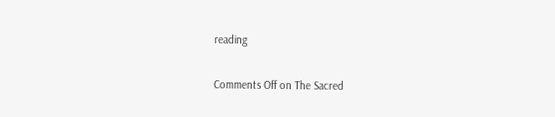reading

Comments Off on The Sacred